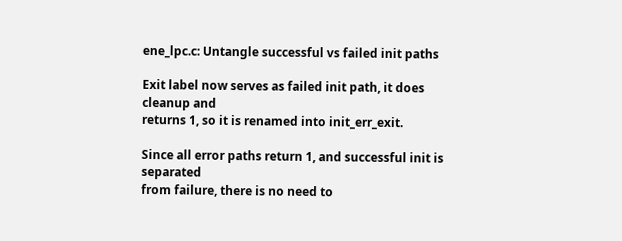ene_lpc.c: Untangle successful vs failed init paths

Exit label now serves as failed init path, it does cleanup and
returns 1, so it is renamed into init_err_exit.

Since all error paths return 1, and successful init is separated
from failure, there is no need to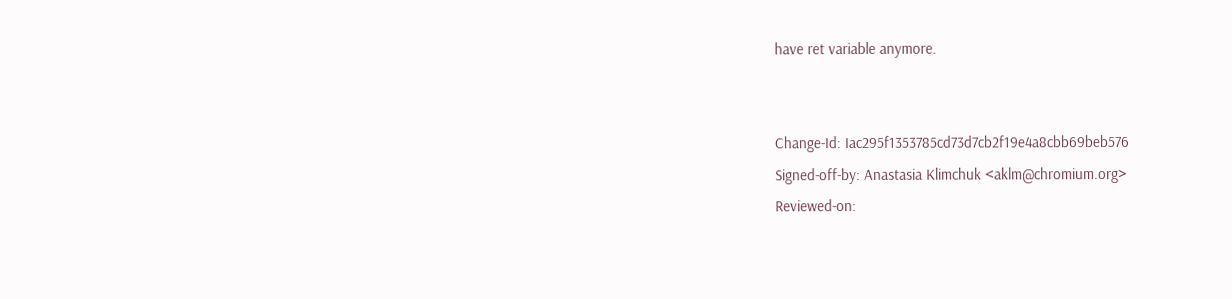have ret variable anymore.


Change-Id: Iac295f1353785cd73d7cb2f19e4a8cbb69beb576
Signed-off-by: Anastasia Klimchuk <aklm@chromium.org>
Reviewed-on: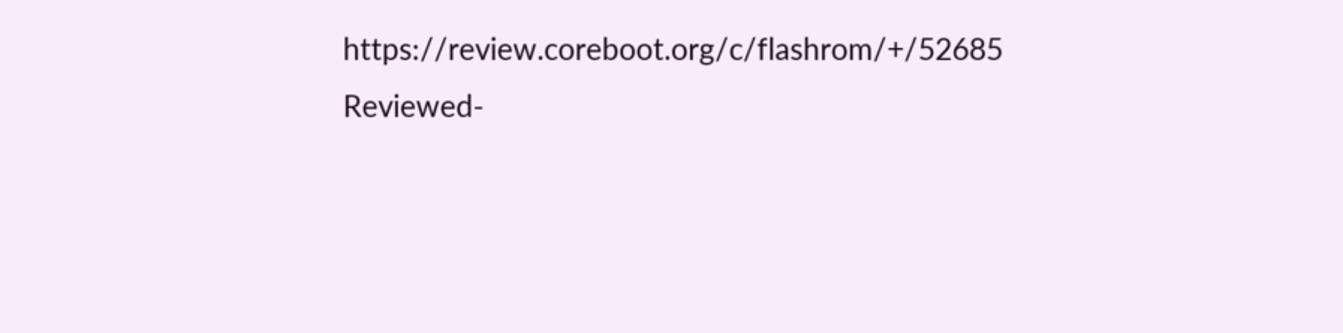https://review.coreboot.org/c/flashrom/+/52685
Reviewed-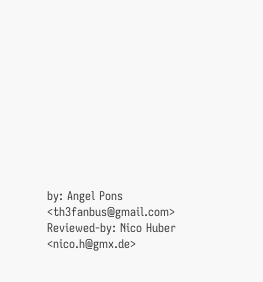by: Angel Pons <th3fanbus@gmail.com>
Reviewed-by: Nico Huber <nico.h@gmx.de>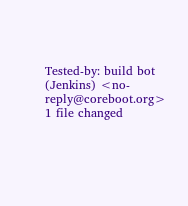Tested-by: build bot (Jenkins) <no-reply@coreboot.org>
1 file changed